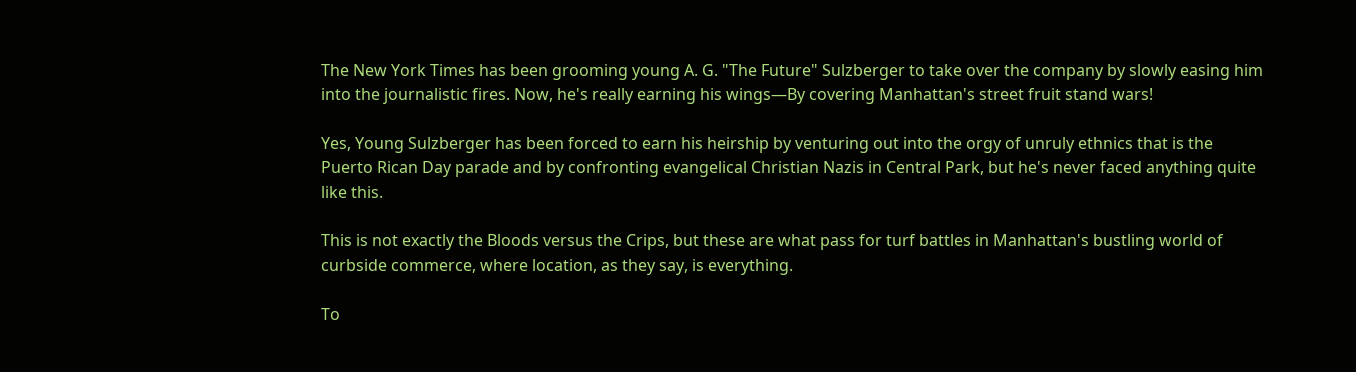The New York Times has been grooming young A. G. "The Future" Sulzberger to take over the company by slowly easing him into the journalistic fires. Now, he's really earning his wings—By covering Manhattan's street fruit stand wars!

Yes, Young Sulzberger has been forced to earn his heirship by venturing out into the orgy of unruly ethnics that is the Puerto Rican Day parade and by confronting evangelical Christian Nazis in Central Park, but he's never faced anything quite like this.

This is not exactly the Bloods versus the Crips, but these are what pass for turf battles in Manhattan's bustling world of curbside commerce, where location, as they say, is everything.

To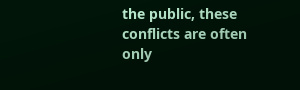the public, these conflicts are often only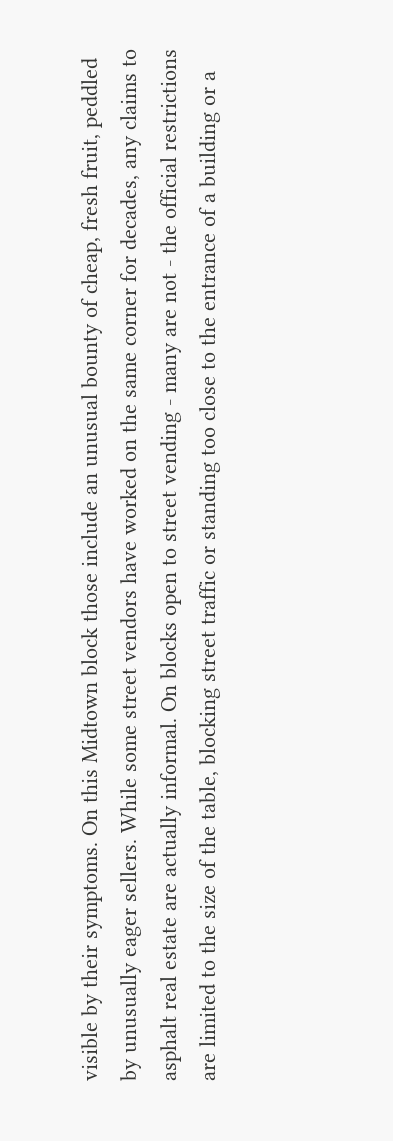visible by their symptoms. On this Midtown block those include an unusual bounty of cheap, fresh fruit, peddled by unusually eager sellers. While some street vendors have worked on the same corner for decades, any claims to asphalt real estate are actually informal. On blocks open to street vending - many are not - the official restrictions are limited to the size of the table, blocking street traffic or standing too close to the entrance of a building or a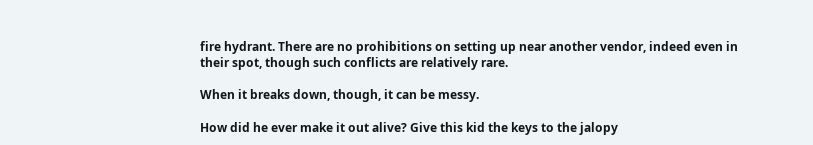fire hydrant. There are no prohibitions on setting up near another vendor, indeed even in their spot, though such conflicts are relatively rare.

When it breaks down, though, it can be messy.

How did he ever make it out alive? Give this kid the keys to the jalopy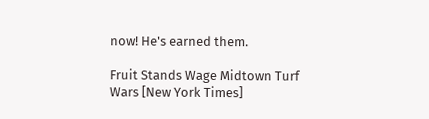now! He's earned them.

Fruit Stands Wage Midtown Turf Wars [New York Times]